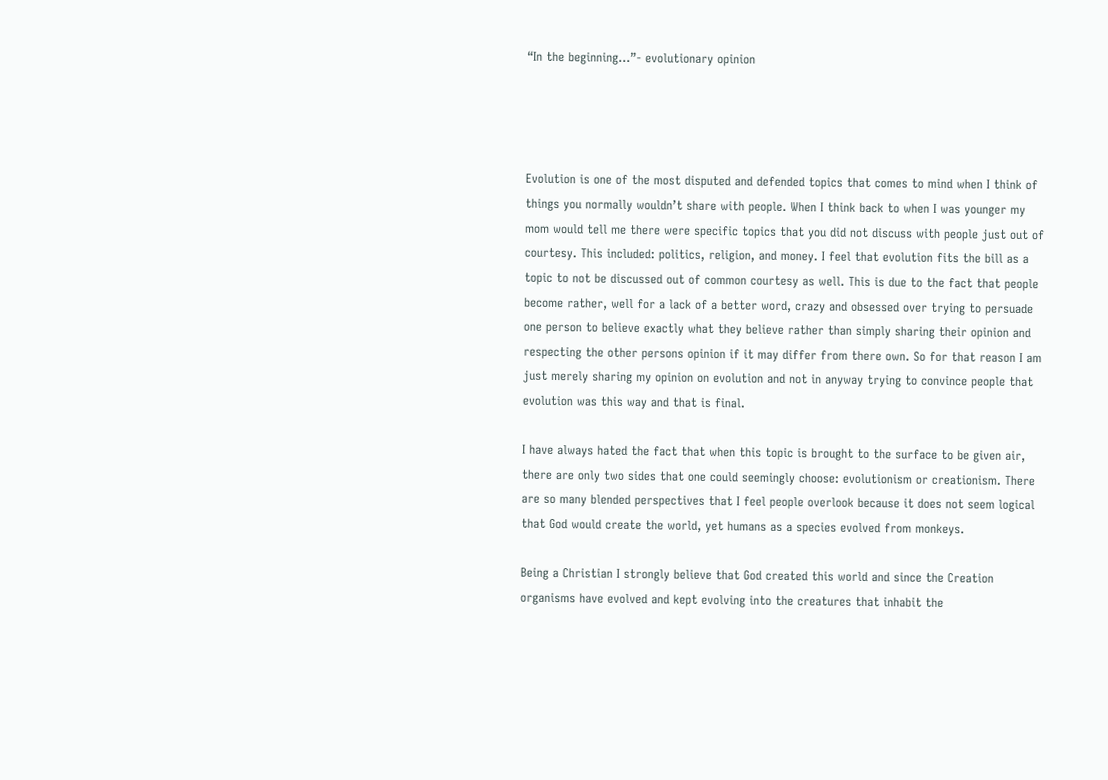“In the beginning…”- evolutionary opinion




Evolution is one of the most disputed and defended topics that comes to mind when I think of things you normally wouldn’t share with people. When I think back to when I was younger my mom would tell me there were specific topics that you did not discuss with people just out of courtesy. This included: politics, religion, and money. I feel that evolution fits the bill as a topic to not be discussed out of common courtesy as well. This is due to the fact that people become rather, well for a lack of a better word, crazy and obsessed over trying to persuade one person to believe exactly what they believe rather than simply sharing their opinion and respecting the other persons opinion if it may differ from there own. So for that reason I am just merely sharing my opinion on evolution and not in anyway trying to convince people that evolution was this way and that is final.

I have always hated the fact that when this topic is brought to the surface to be given air, there are only two sides that one could seemingly choose: evolutionism or creationism. There are so many blended perspectives that I feel people overlook because it does not seem logical that God would create the world, yet humans as a species evolved from monkeys.

Being a Christian I strongly believe that God created this world and since the Creation organisms have evolved and kept evolving into the creatures that inhabit the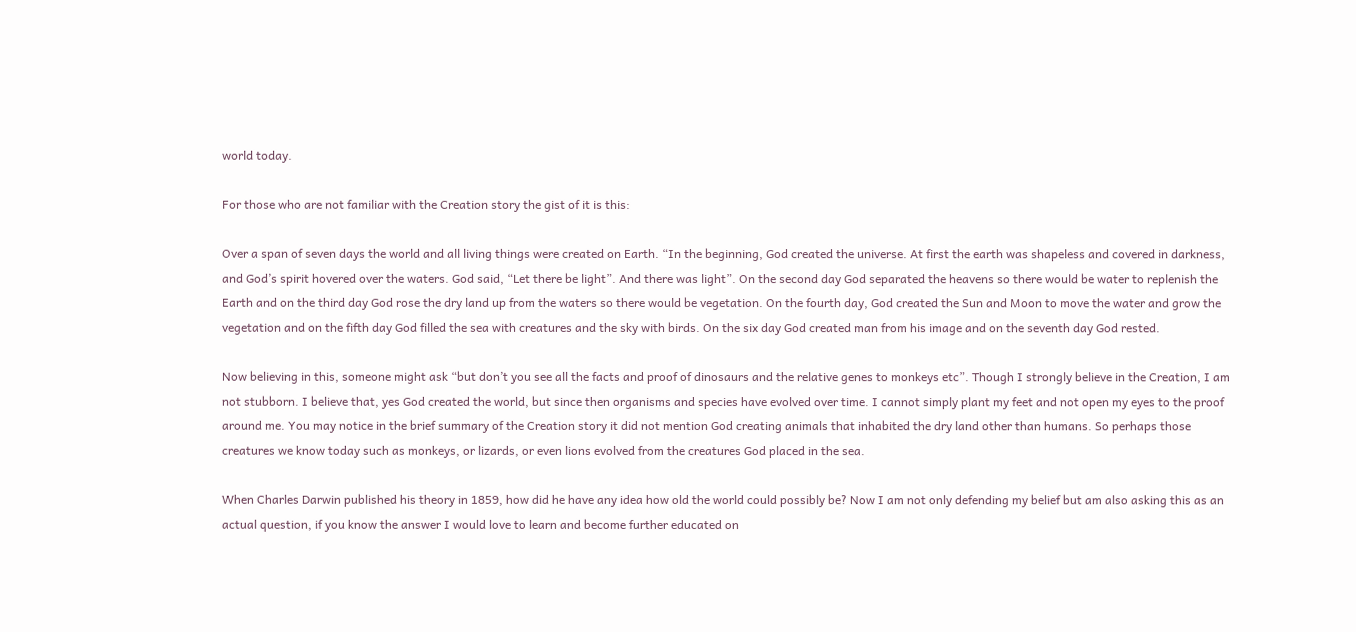world today.

For those who are not familiar with the Creation story the gist of it is this:

Over a span of seven days the world and all living things were created on Earth. “In the beginning, God created the universe. At first the earth was shapeless and covered in darkness, and God’s spirit hovered over the waters. God said, “Let there be light”. And there was light”. On the second day God separated the heavens so there would be water to replenish the Earth and on the third day God rose the dry land up from the waters so there would be vegetation. On the fourth day, God created the Sun and Moon to move the water and grow the vegetation and on the fifth day God filled the sea with creatures and the sky with birds. On the six day God created man from his image and on the seventh day God rested.

Now believing in this, someone might ask “but don’t you see all the facts and proof of dinosaurs and the relative genes to monkeys etc”. Though I strongly believe in the Creation, I am not stubborn. I believe that, yes God created the world, but since then organisms and species have evolved over time. I cannot simply plant my feet and not open my eyes to the proof around me. You may notice in the brief summary of the Creation story it did not mention God creating animals that inhabited the dry land other than humans. So perhaps those creatures we know today such as monkeys, or lizards, or even lions evolved from the creatures God placed in the sea.

When Charles Darwin published his theory in 1859, how did he have any idea how old the world could possibly be? Now I am not only defending my belief but am also asking this as an actual question, if you know the answer I would love to learn and become further educated on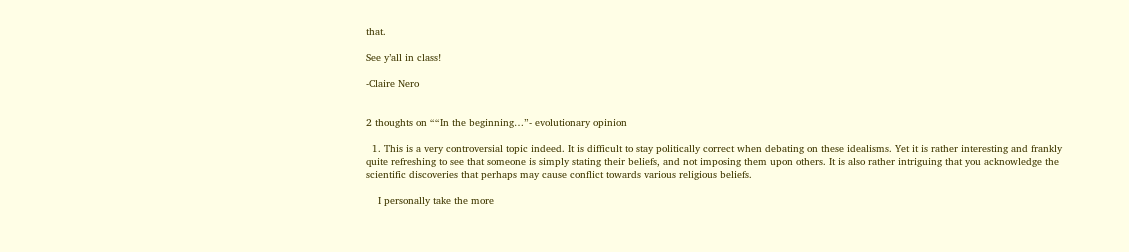that.

See y’all in class!

-Claire Nero


2 thoughts on ““In the beginning…”- evolutionary opinion

  1. This is a very controversial topic indeed. It is difficult to stay politically correct when debating on these idealisms. Yet it is rather interesting and frankly quite refreshing to see that someone is simply stating their beliefs, and not imposing them upon others. It is also rather intriguing that you acknowledge the scientific discoveries that perhaps may cause conflict towards various religious beliefs.

    I personally take the more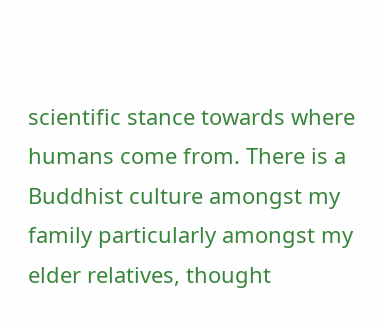scientific stance towards where humans come from. There is a Buddhist culture amongst my family particularly amongst my elder relatives, thought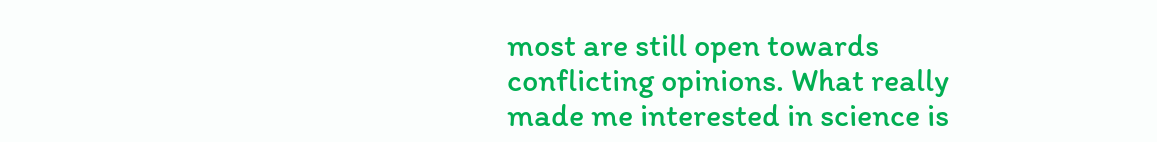most are still open towards conflicting opinions. What really made me interested in science is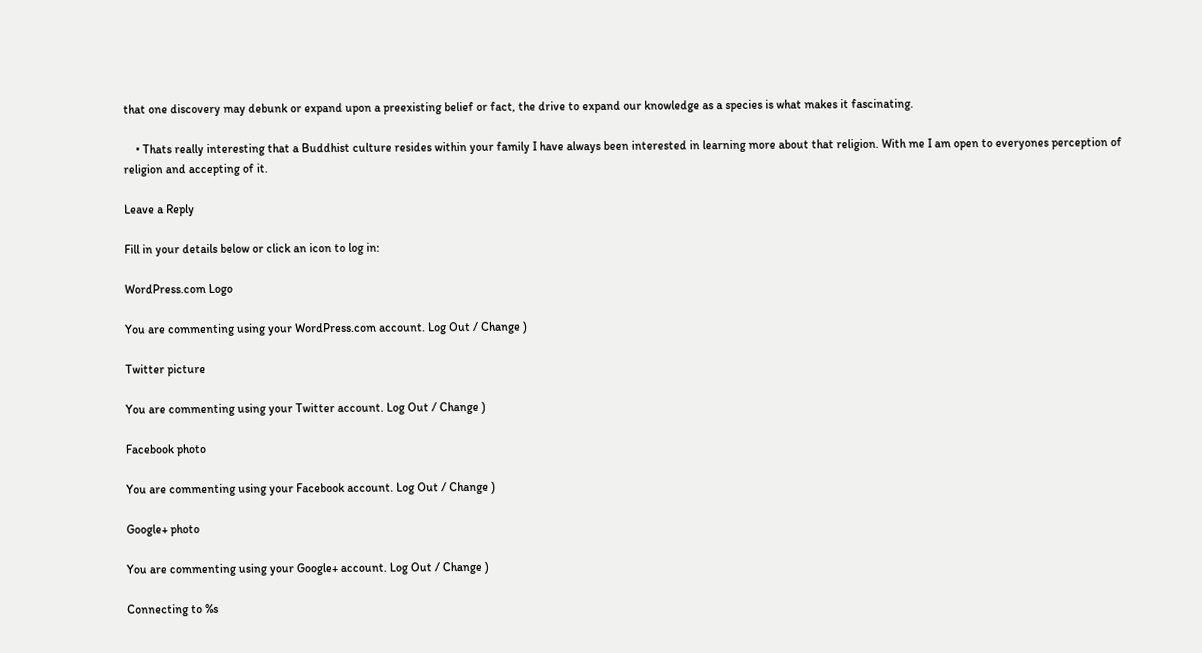that one discovery may debunk or expand upon a preexisting belief or fact, the drive to expand our knowledge as a species is what makes it fascinating.

    • Thats really interesting that a Buddhist culture resides within your family I have always been interested in learning more about that religion. With me I am open to everyones perception of religion and accepting of it.

Leave a Reply

Fill in your details below or click an icon to log in:

WordPress.com Logo

You are commenting using your WordPress.com account. Log Out / Change )

Twitter picture

You are commenting using your Twitter account. Log Out / Change )

Facebook photo

You are commenting using your Facebook account. Log Out / Change )

Google+ photo

You are commenting using your Google+ account. Log Out / Change )

Connecting to %s